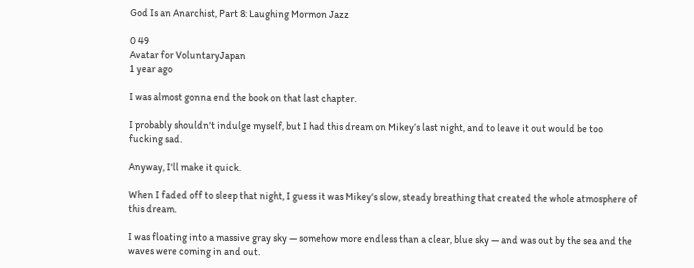God Is an Anarchist, Part 8: Laughing Mormon Jazz

0 49
Avatar for VoluntaryJapan
1 year ago

I was almost gonna end the book on that last chapter.

I probably shouldn't indulge myself, but I had this dream on Mikey’s last night, and to leave it out would be too fucking sad.

Anyway, I'll make it quick.

When I faded off to sleep that night, I guess it was Mikey's slow, steady breathing that created the whole atmosphere of this dream.

I was floating into a massive gray sky — somehow more endless than a clear, blue sky — and was out by the sea and the waves were coming in and out.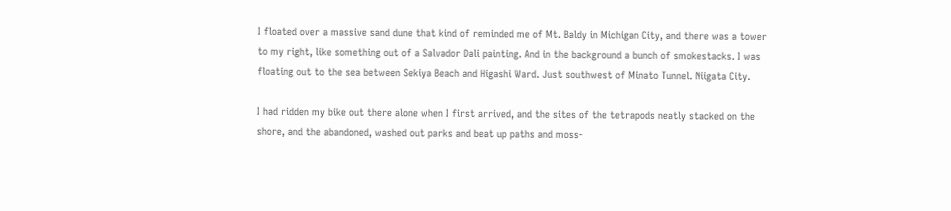I floated over a massive sand dune that kind of reminded me of Mt. Baldy in Michigan City, and there was a tower to my right, like something out of a Salvador Dali painting. And in the background a bunch of smokestacks. I was floating out to the sea between Sekiya Beach and Higashi Ward. Just southwest of Minato Tunnel. Niigata City.

I had ridden my bike out there alone when I first arrived, and the sites of the tetrapods neatly stacked on the shore, and the abandoned, washed out parks and beat up paths and moss-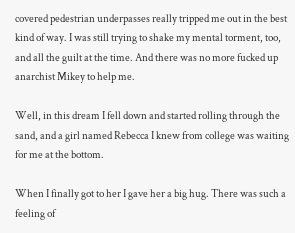covered pedestrian underpasses really tripped me out in the best kind of way. I was still trying to shake my mental torment, too, and all the guilt at the time. And there was no more fucked up anarchist Mikey to help me.

Well, in this dream I fell down and started rolling through the sand, and a girl named Rebecca I knew from college was waiting for me at the bottom.

When I finally got to her I gave her a big hug. There was such a feeling of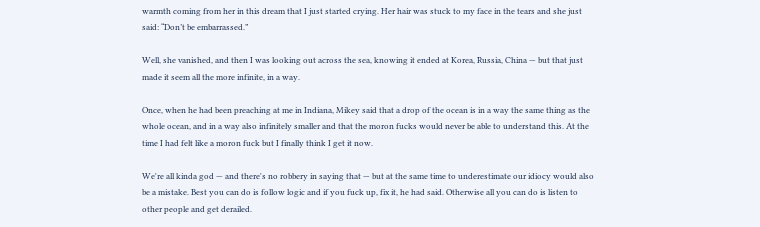warmth coming from her in this dream that I just started crying. Her hair was stuck to my face in the tears and she just said: “Don’t be embarrassed.”

Well, she vanished, and then I was looking out across the sea, knowing it ended at Korea, Russia, China — but that just made it seem all the more infinite, in a way.

Once, when he had been preaching at me in Indiana, Mikey said that a drop of the ocean is in a way the same thing as the whole ocean, and in a way also infinitely smaller and that the moron fucks would never be able to understand this. At the time I had felt like a moron fuck but I finally think I get it now.

We're all kinda god — and there's no robbery in saying that — but at the same time to underestimate our idiocy would also be a mistake. Best you can do is follow logic and if you fuck up, fix it, he had said. Otherwise all you can do is listen to other people and get derailed.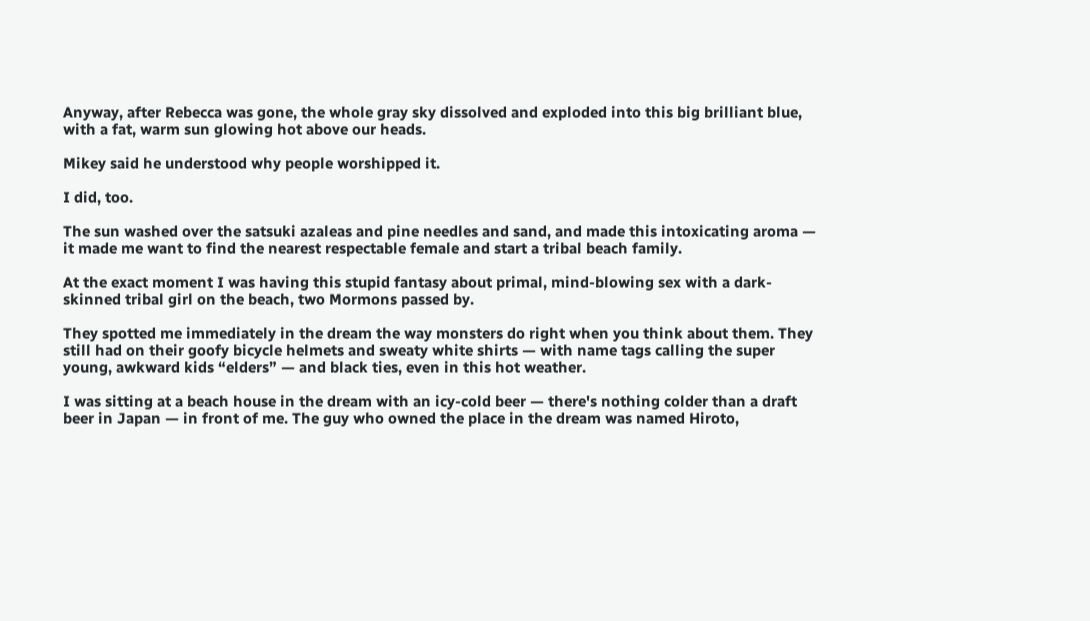Anyway, after Rebecca was gone, the whole gray sky dissolved and exploded into this big brilliant blue, with a fat, warm sun glowing hot above our heads.

Mikey said he understood why people worshipped it.

I did, too.

The sun washed over the satsuki azaleas and pine needles and sand, and made this intoxicating aroma — it made me want to find the nearest respectable female and start a tribal beach family.

At the exact moment I was having this stupid fantasy about primal, mind-blowing sex with a dark-skinned tribal girl on the beach, two Mormons passed by.

They spotted me immediately in the dream the way monsters do right when you think about them. They still had on their goofy bicycle helmets and sweaty white shirts — with name tags calling the super young, awkward kids “elders” — and black ties, even in this hot weather.

I was sitting at a beach house in the dream with an icy-cold beer — there's nothing colder than a draft beer in Japan — in front of me. The guy who owned the place in the dream was named Hiroto,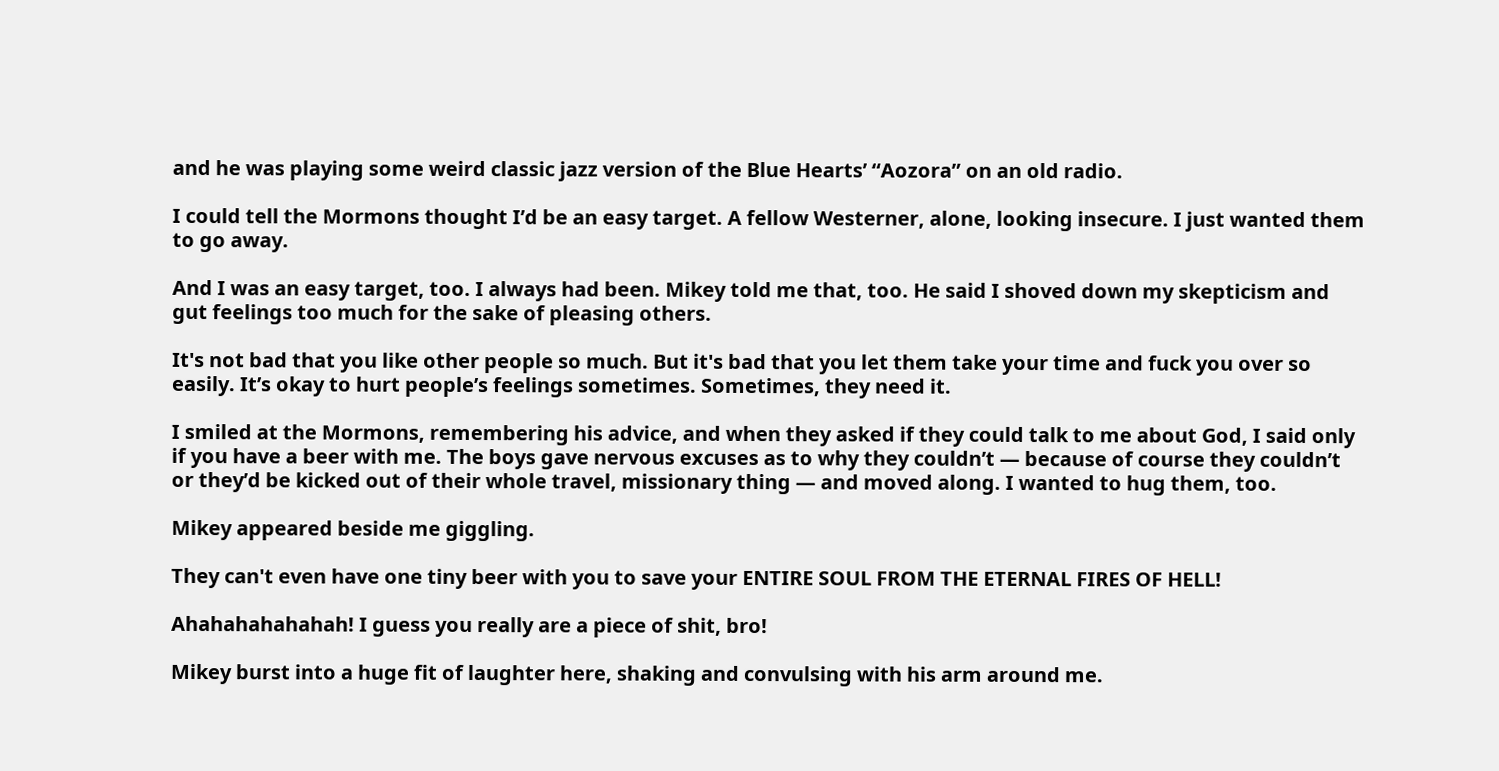and he was playing some weird classic jazz version of the Blue Hearts’ “Aozora” on an old radio.

I could tell the Mormons thought I’d be an easy target. A fellow Westerner, alone, looking insecure. I just wanted them to go away.

And I was an easy target, too. I always had been. Mikey told me that, too. He said I shoved down my skepticism and gut feelings too much for the sake of pleasing others.

It's not bad that you like other people so much. But it's bad that you let them take your time and fuck you over so easily. It’s okay to hurt people’s feelings sometimes. Sometimes, they need it.

I smiled at the Mormons, remembering his advice, and when they asked if they could talk to me about God, I said only if you have a beer with me. The boys gave nervous excuses as to why they couldn’t — because of course they couldn’t or they’d be kicked out of their whole travel, missionary thing — and moved along. I wanted to hug them, too.

Mikey appeared beside me giggling.

They can't even have one tiny beer with you to save your ENTIRE SOUL FROM THE ETERNAL FIRES OF HELL!

Ahahahahahahah! I guess you really are a piece of shit, bro!

Mikey burst into a huge fit of laughter here, shaking and convulsing with his arm around me.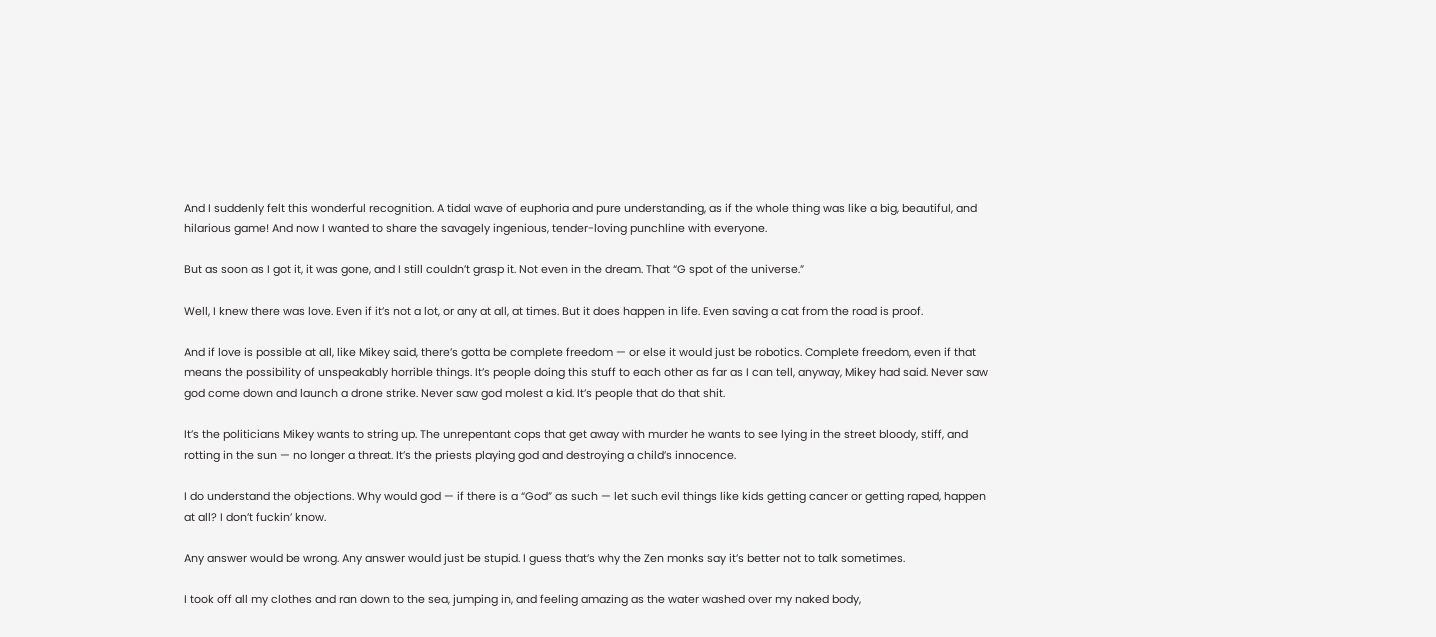And I suddenly felt this wonderful recognition. A tidal wave of euphoria and pure understanding, as if the whole thing was like a big, beautiful, and hilarious game! And now I wanted to share the savagely ingenious, tender-loving punchline with everyone.

But as soon as I got it, it was gone, and I still couldn’t grasp it. Not even in the dream. That “G spot of the universe.”

Well, I knew there was love. Even if it’s not a lot, or any at all, at times. But it does happen in life. Even saving a cat from the road is proof.

And if love is possible at all, like Mikey said, there’s gotta be complete freedom — or else it would just be robotics. Complete freedom, even if that means the possibility of unspeakably horrible things. It’s people doing this stuff to each other as far as I can tell, anyway, Mikey had said. Never saw god come down and launch a drone strike. Never saw god molest a kid. It’s people that do that shit.

It’s the politicians Mikey wants to string up. The unrepentant cops that get away with murder he wants to see lying in the street bloody, stiff, and rotting in the sun — no longer a threat. It’s the priests playing god and destroying a child’s innocence.

I do understand the objections. Why would god — if there is a “God” as such — let such evil things like kids getting cancer or getting raped, happen at all? I don’t fuckin’ know.

Any answer would be wrong. Any answer would just be stupid. I guess that’s why the Zen monks say it’s better not to talk sometimes.

I took off all my clothes and ran down to the sea, jumping in, and feeling amazing as the water washed over my naked body,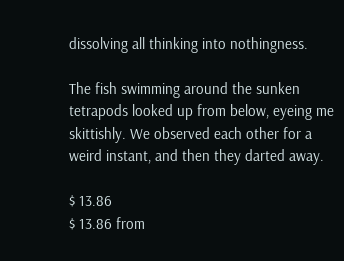dissolving all thinking into nothingness.

The fish swimming around the sunken tetrapods looked up from below, eyeing me skittishly. We observed each other for a weird instant, and then they darted away.

$ 13.86
$ 13.86 from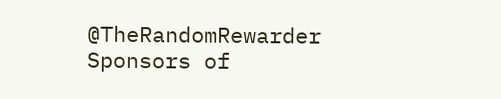@TheRandomRewarder
Sponsors of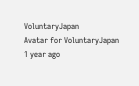VoluntaryJapan
Avatar for VoluntaryJapan
1 year ago